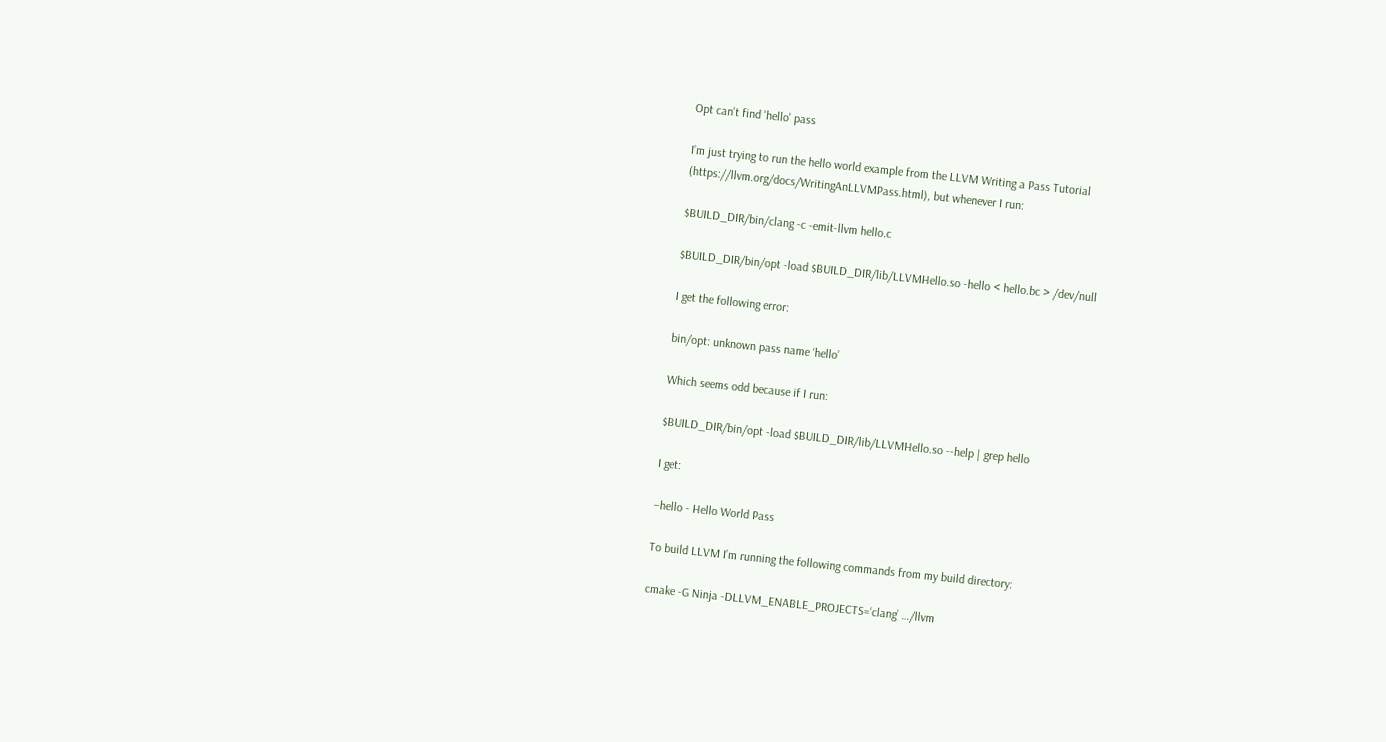Opt can't find 'hello' pass

I’m just trying to run the hello world example from the LLVM Writing a Pass Tutorial (https://llvm.org/docs/WritingAnLLVMPass.html), but whenever I run:

$BUILD_DIR/bin/clang -c -emit-llvm hello.c

$BUILD_DIR/bin/opt -load $BUILD_DIR/lib/LLVMHello.so -hello < hello.bc > /dev/null

I get the following error:

bin/opt: unknown pass name ‘hello’

Which seems odd because if I run:

$BUILD_DIR/bin/opt -load $BUILD_DIR/lib/LLVMHello.so --help | grep hello

I get:

–hello - Hello World Pass

To build LLVM I’m running the following commands from my build directory:

cmake -G Ninja -DLLVM_ENABLE_PROJECTS=‘clang’ …/llvm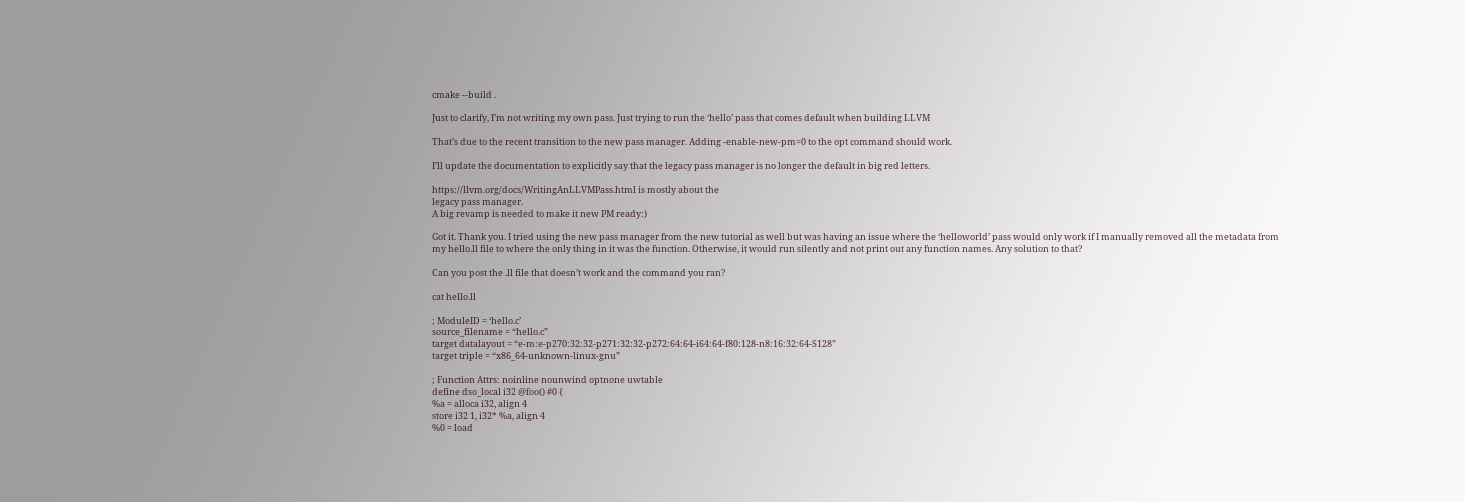cmake --build .

Just to clarify, I’m not writing my own pass. Just trying to run the ‘hello’ pass that comes default when building LLVM

That’s due to the recent transition to the new pass manager. Adding -enable-new-pm=0 to the opt command should work.

I’ll update the documentation to explicitly say that the legacy pass manager is no longer the default in big red letters.

https://llvm.org/docs/WritingAnLLVMPass.html is mostly about the
legacy pass manager.
A big revamp is needed to make it new PM ready:)

Got it. Thank you. I tried using the new pass manager from the new tutorial as well but was having an issue where the ‘helloworld’ pass would only work if I manually removed all the metadata from my hello.ll file to where the only thing in it was the function. Otherwise, it would run silently and not print out any function names. Any solution to that?

Can you post the .ll file that doesn’t work and the command you ran?

cat hello.ll

; ModuleID = ‘hello.c’
source_filename = “hello.c”
target datalayout = “e-m:e-p270:32:32-p271:32:32-p272:64:64-i64:64-f80:128-n8:16:32:64-S128”
target triple = “x86_64-unknown-linux-gnu”

; Function Attrs: noinline nounwind optnone uwtable
define dso_local i32 @foo() #0 {
%a = alloca i32, align 4
store i32 1, i32* %a, align 4
%0 = load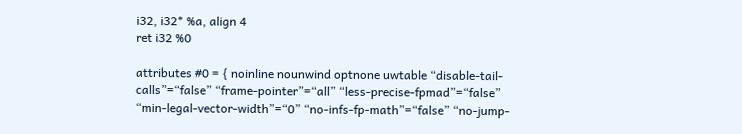i32, i32* %a, align 4
ret i32 %0

attributes #0 = { noinline nounwind optnone uwtable “disable-tail-calls”=“false” “frame-pointer”=“all” “less-precise-fpmad”=“false” “min-legal-vector-width”=“0” “no-infs-fp-math”=“false” “no-jump-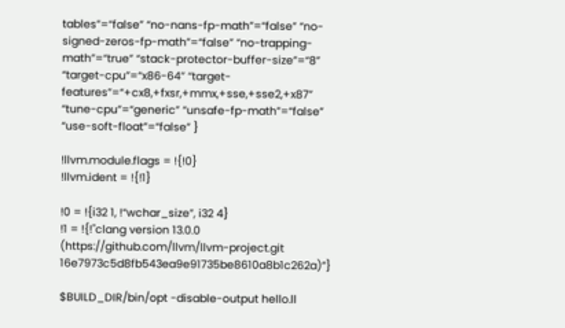tables”=“false” “no-nans-fp-math”=“false” “no-signed-zeros-fp-math”=“false” “no-trapping-math”=“true” “stack-protector-buffer-size”=“8” “target-cpu”=“x86-64” “target-features”=“+cx8,+fxsr,+mmx,+sse,+sse2,+x87” “tune-cpu”=“generic” “unsafe-fp-math”=“false” “use-soft-float”=“false” }

!llvm.module.flags = !{!0}
!llvm.ident = !{!1}

!0 = !{i32 1, !“wchar_size”, i32 4}
!1 = !{!"clang version 13.0.0 (https://github.com/llvm/llvm-project.git 16e7973c5d8fb543ea9e91735be8610a8b1c262a)”}

$BUILD_DIR/bin/opt -disable-output hello.ll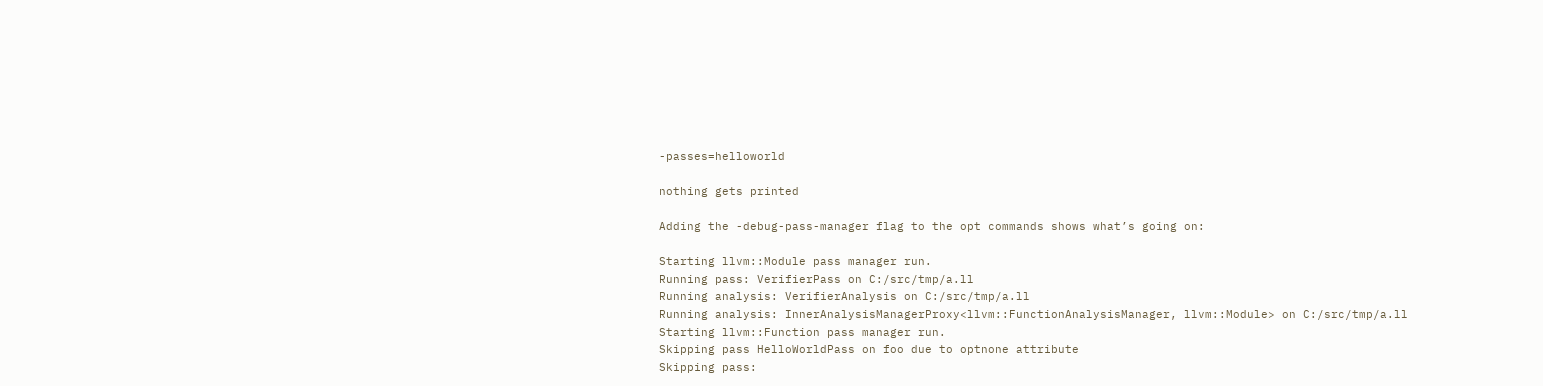-passes=helloworld

nothing gets printed

Adding the -debug-pass-manager flag to the opt commands shows what’s going on:

Starting llvm::Module pass manager run.
Running pass: VerifierPass on C:/src/tmp/a.ll
Running analysis: VerifierAnalysis on C:/src/tmp/a.ll
Running analysis: InnerAnalysisManagerProxy<llvm::FunctionAnalysisManager, llvm::Module> on C:/src/tmp/a.ll
Starting llvm::Function pass manager run.
Skipping pass HelloWorldPass on foo due to optnone attribute
Skipping pass: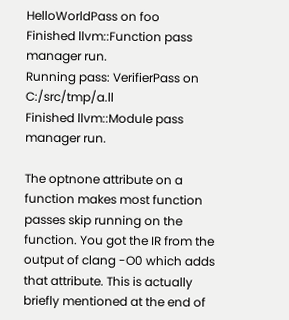HelloWorldPass on foo
Finished llvm::Function pass manager run.
Running pass: VerifierPass on C:/src/tmp/a.ll
Finished llvm::Module pass manager run.

The optnone attribute on a function makes most function passes skip running on the function. You got the IR from the output of clang -O0 which adds that attribute. This is actually briefly mentioned at the end of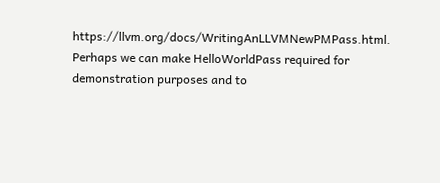https://llvm.org/docs/WritingAnLLVMNewPMPass.html.
Perhaps we can make HelloWorldPass required for demonstration purposes and to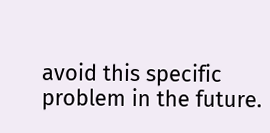avoid this specific problem in the future.